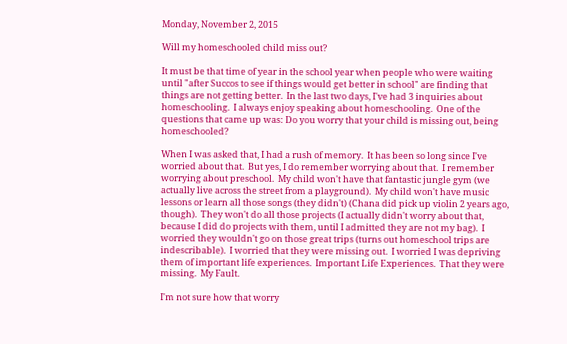Monday, November 2, 2015

Will my homeschooled child miss out?

It must be that time of year in the school year when people who were waiting until "after Succos to see if things would get better in school" are finding that things are not getting better.  In the last two days, I've had 3 inquiries about homeschooling.  I always enjoy speaking about homeschooling.  One of the questions that came up was: Do you worry that your child is missing out, being homeschooled?

When I was asked that, I had a rush of memory.  It has been so long since I've worried about that.  But yes, I do remember worrying about that.  I remember worrying about preschool.  My child won't have that fantastic jungle gym (we actually live across the street from a playground).  My child won't have music lessons or learn all those songs (they didn't) (Chana did pick up violin 2 years ago, though).  They won't do all those projects (I actually didn't worry about that, because I did do projects with them, until I admitted they are not my bag).  I worried they wouldn't go on those great trips (turns out homeschool trips are indescribable).  I worried that they were missing out.  I worried I was depriving them of important life experiences.  Important Life Experiences.  That they were missing.  My Fault.

I'm not sure how that worry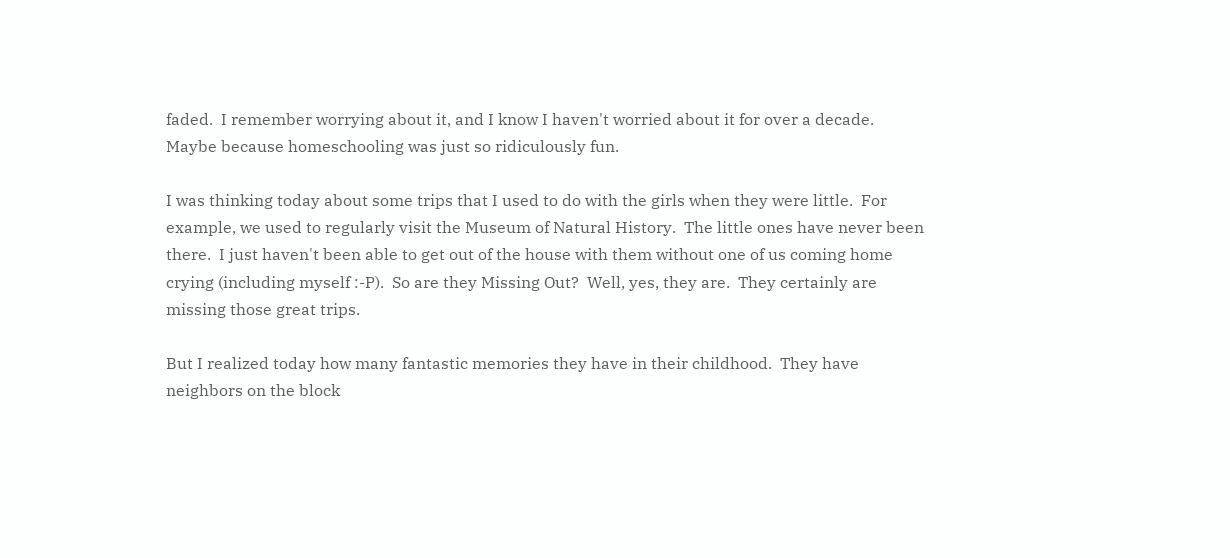faded.  I remember worrying about it, and I know I haven't worried about it for over a decade.  Maybe because homeschooling was just so ridiculously fun.

I was thinking today about some trips that I used to do with the girls when they were little.  For example, we used to regularly visit the Museum of Natural History.  The little ones have never been there.  I just haven't been able to get out of the house with them without one of us coming home crying (including myself :-P).  So are they Missing Out?  Well, yes, they are.  They certainly are missing those great trips.

But I realized today how many fantastic memories they have in their childhood.  They have neighbors on the block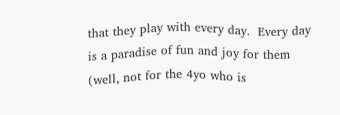that they play with every day.  Every day is a paradise of fun and joy for them (well, not for the 4yo who is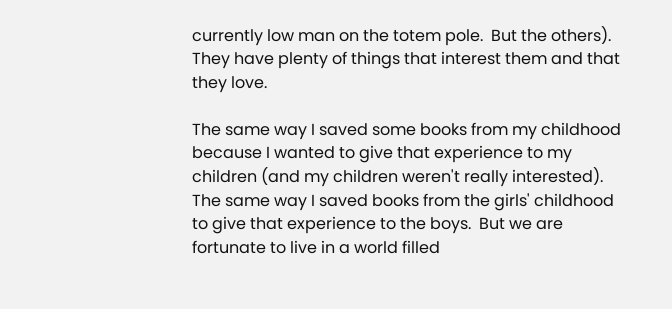currently low man on the totem pole.  But the others).  They have plenty of things that interest them and that they love.

The same way I saved some books from my childhood because I wanted to give that experience to my children (and my children weren't really interested).  The same way I saved books from the girls' childhood to give that experience to the boys.  But we are fortunate to live in a world filled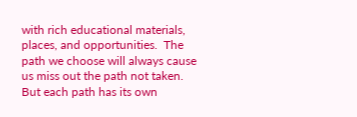with rich educational materials, places, and opportunities.  The path we choose will always cause us miss out the path not taken.  But each path has its own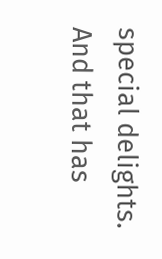special delights.  And that has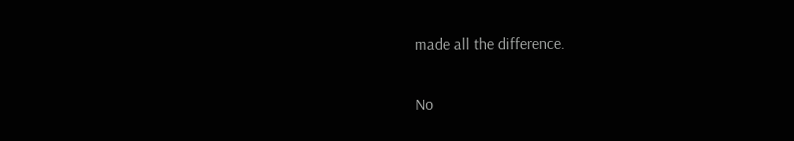made all the difference.

No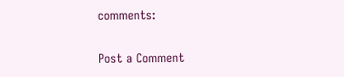comments:

Post a Comment